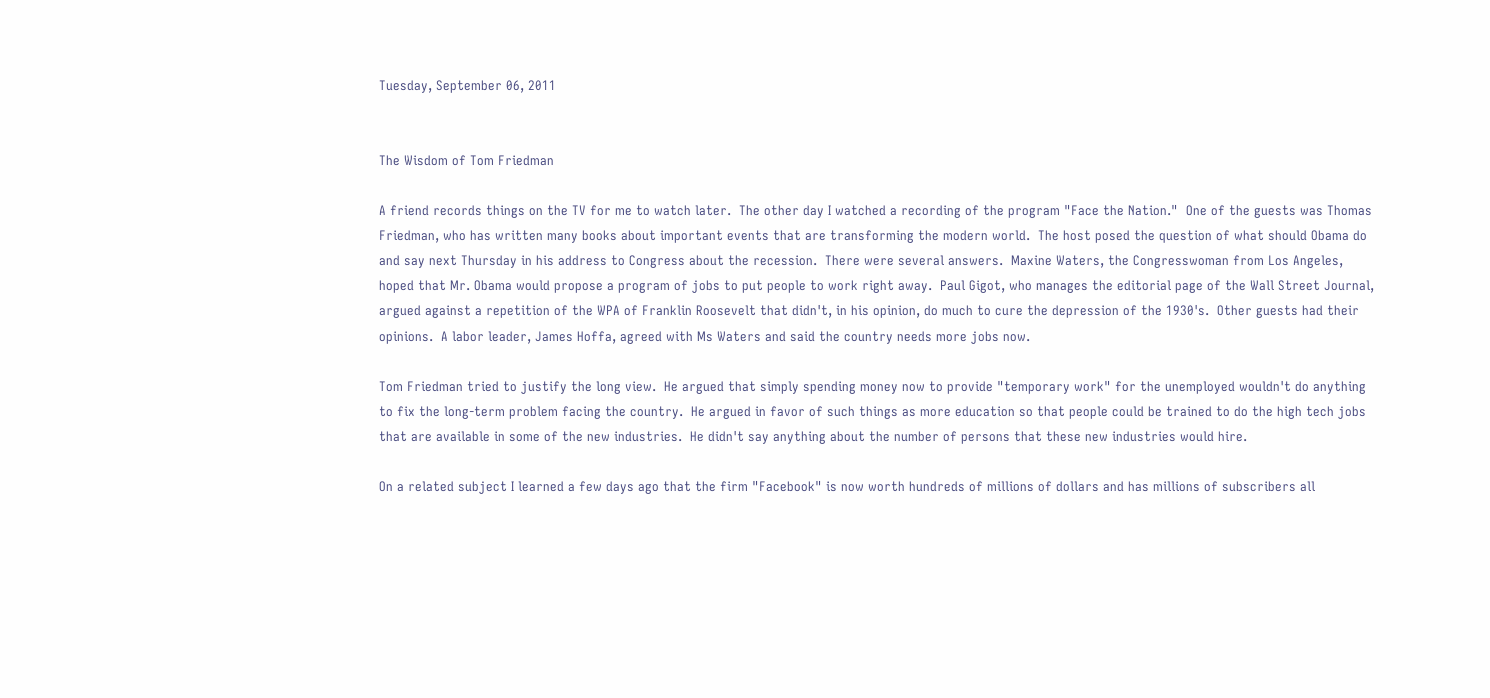Tuesday, September 06, 2011


The Wisdom of Tom Friedman

A friend records things on the TV for me to watch later.  The other day I watched a recording of the program "Face the Nation."  One of the guests was Thomas Friedman, who has written many books about important events that are transforming the modern world.  The host posed the question of what should Obama do and say next Thursday in his address to Congress about the recession.  There were several answers.  Maxine Waters, the Congresswoman from Los Angeles, hoped that Mr. Obama would propose a program of jobs to put people to work right away.  Paul Gigot, who manages the editorial page of the Wall Street Journal, argued against a repetition of the WPA of Franklin Roosevelt that didn't, in his opinion, do much to cure the depression of the 1930's.  Other guests had their opinions.  A labor leader, James Hoffa, agreed with Ms Waters and said the country needs more jobs now.

Tom Friedman tried to justify the long view.  He argued that simply spending money now to provide "temporary work" for the unemployed wouldn't do anything to fix the long-term problem facing the country.  He argued in favor of such things as more education so that people could be trained to do the high tech jobs that are available in some of the new industries.  He didn't say anything about the number of persons that these new industries would hire.

On a related subject I learned a few days ago that the firm "Facebook" is now worth hundreds of millions of dollars and has millions of subscribers all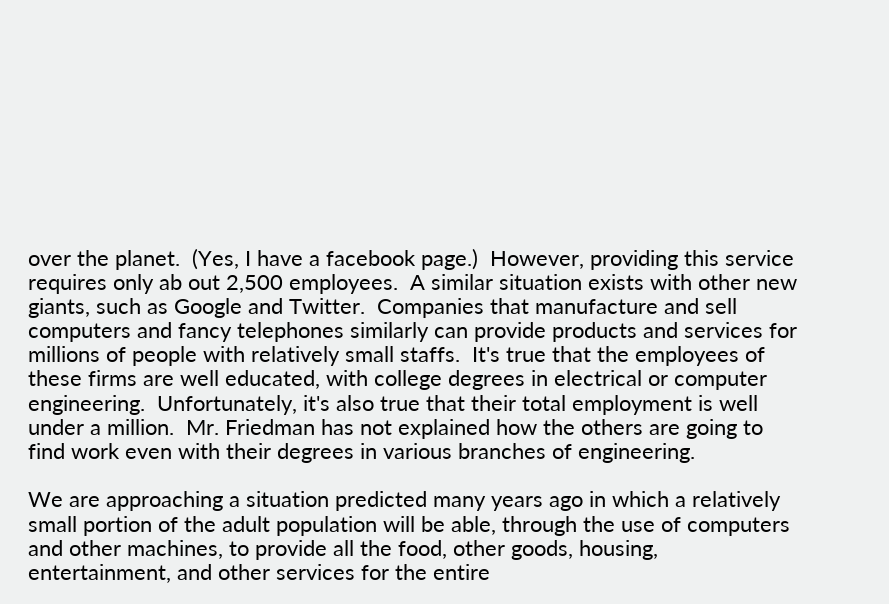over the planet.  (Yes, I have a facebook page.)  However, providing this service requires only ab out 2,500 employees.  A similar situation exists with other new giants, such as Google and Twitter.  Companies that manufacture and sell computers and fancy telephones similarly can provide products and services for millions of people with relatively small staffs.  It's true that the employees of these firms are well educated, with college degrees in electrical or computer engineering.  Unfortunately, it's also true that their total employment is well under a million.  Mr. Friedman has not explained how the others are going to find work even with their degrees in various branches of engineering.

We are approaching a situation predicted many years ago in which a relatively small portion of the adult population will be able, through the use of computers and other machines, to provide all the food, other goods, housing, entertainment, and other services for the entire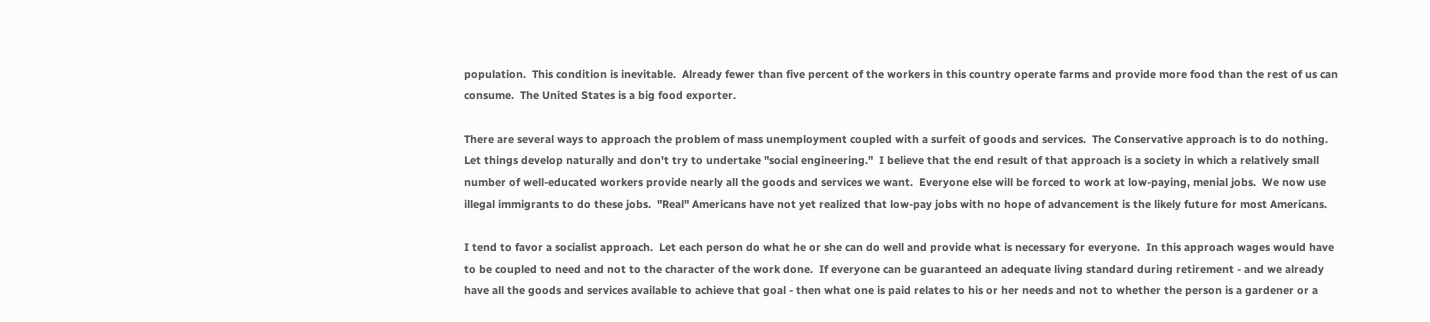population.  This condition is inevitable.  Already fewer than five percent of the workers in this country operate farms and provide more food than the rest of us can consume.  The United States is a big food exporter.

There are several ways to approach the problem of mass unemployment coupled with a surfeit of goods and services.  The Conservative approach is to do nothing.  Let things develop naturally and don't try to undertake "social engineering."  I believe that the end result of that approach is a society in which a relatively small number of well-educated workers provide nearly all the goods and services we want.  Everyone else will be forced to work at low-paying, menial jobs.  We now use illegal immigrants to do these jobs.  "Real" Americans have not yet realized that low-pay jobs with no hope of advancement is the likely future for most Americans.

I tend to favor a socialist approach.  Let each person do what he or she can do well and provide what is necessary for everyone.  In this approach wages would have to be coupled to need and not to the character of the work done.  If everyone can be guaranteed an adequate living standard during retirement - and we already have all the goods and services available to achieve that goal - then what one is paid relates to his or her needs and not to whether the person is a gardener or a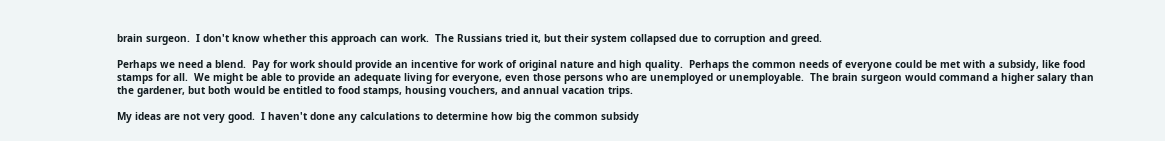brain surgeon.  I don't know whether this approach can work.  The Russians tried it, but their system collapsed due to corruption and greed.

Perhaps we need a blend.  Pay for work should provide an incentive for work of original nature and high quality.  Perhaps the common needs of everyone could be met with a subsidy, like food stamps for all.  We might be able to provide an adequate living for everyone, even those persons who are unemployed or unemployable.  The brain surgeon would command a higher salary than the gardener, but both would be entitled to food stamps, housing vouchers, and annual vacation trips.

My ideas are not very good.  I haven't done any calculations to determine how big the common subsidy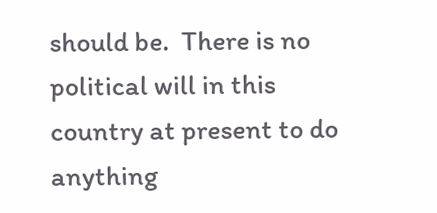should be.  There is no political will in this country at present to do anything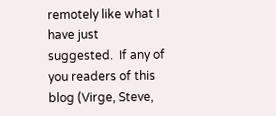remotely like what I have just suggested.  If any of you readers of this blog (Virge, Steve,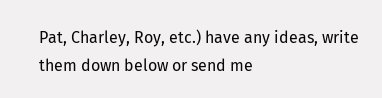Pat, Charley, Roy, etc.) have any ideas, write them down below or send me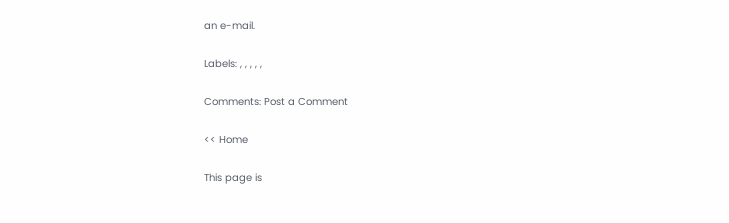an e-mail.

Labels: , , , , ,

Comments: Post a Comment

<< Home

This page is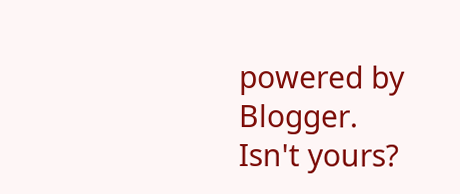powered by Blogger. Isn't yours?